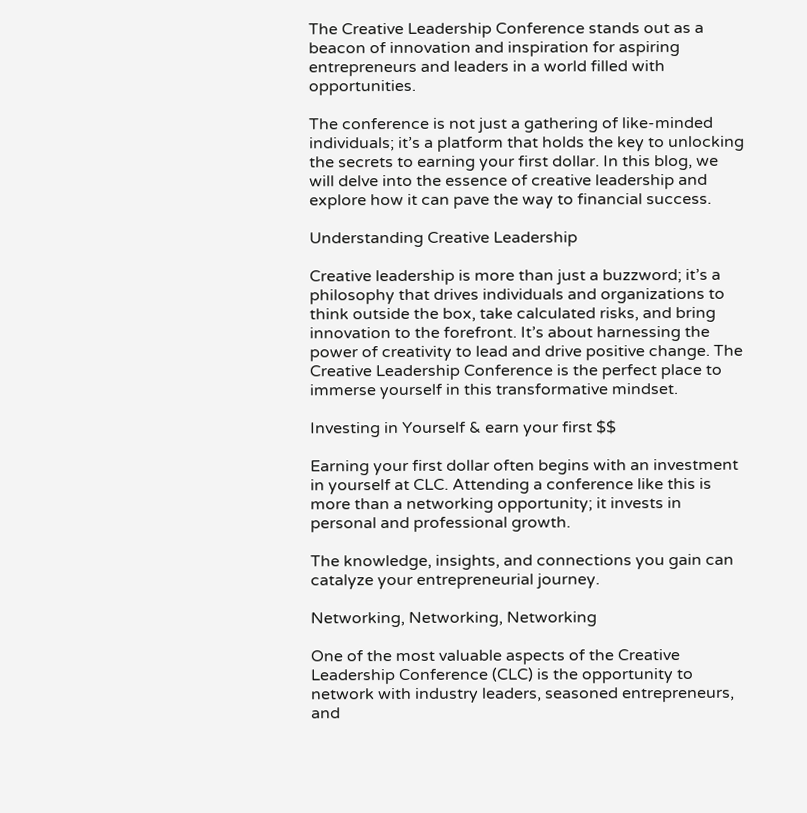The Creative Leadership Conference stands out as a beacon of innovation and inspiration for aspiring entrepreneurs and leaders in a world filled with opportunities.

The conference is not just a gathering of like-minded individuals; it’s a platform that holds the key to unlocking the secrets to earning your first dollar. In this blog, we will delve into the essence of creative leadership and explore how it can pave the way to financial success.

Understanding Creative Leadership

Creative leadership is more than just a buzzword; it’s a philosophy that drives individuals and organizations to think outside the box, take calculated risks, and bring innovation to the forefront. It’s about harnessing the power of creativity to lead and drive positive change. The Creative Leadership Conference is the perfect place to immerse yourself in this transformative mindset.

Investing in Yourself & earn your first $$

Earning your first dollar often begins with an investment in yourself at CLC. Attending a conference like this is more than a networking opportunity; it invests in personal and professional growth.

The knowledge, insights, and connections you gain can catalyze your entrepreneurial journey.

Networking, Networking, Networking

One of the most valuable aspects of the Creative Leadership Conference (CLC) is the opportunity to network with industry leaders, seasoned entrepreneurs, and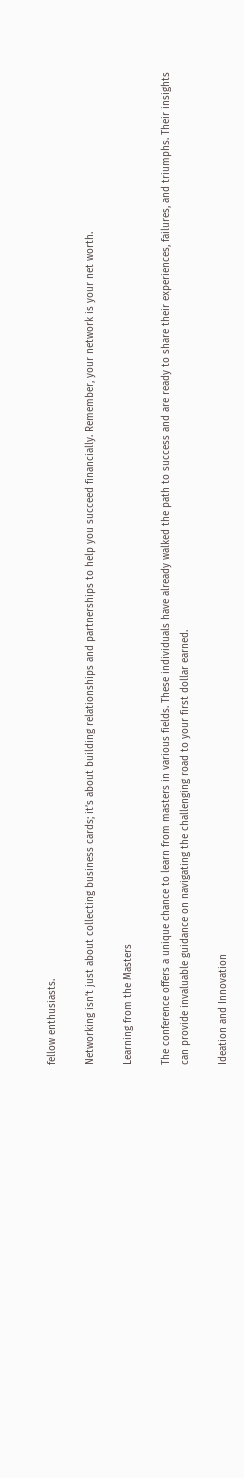fellow enthusiasts.

Networking isn’t just about collecting business cards; it’s about building relationships and partnerships to help you succeed financially. Remember, your network is your net worth.

Learning from the Masters

The conference offers a unique chance to learn from masters in various fields. These individuals have already walked the path to success and are ready to share their experiences, failures, and triumphs. Their insights can provide invaluable guidance on navigating the challenging road to your first dollar earned.

Ideation and Innovation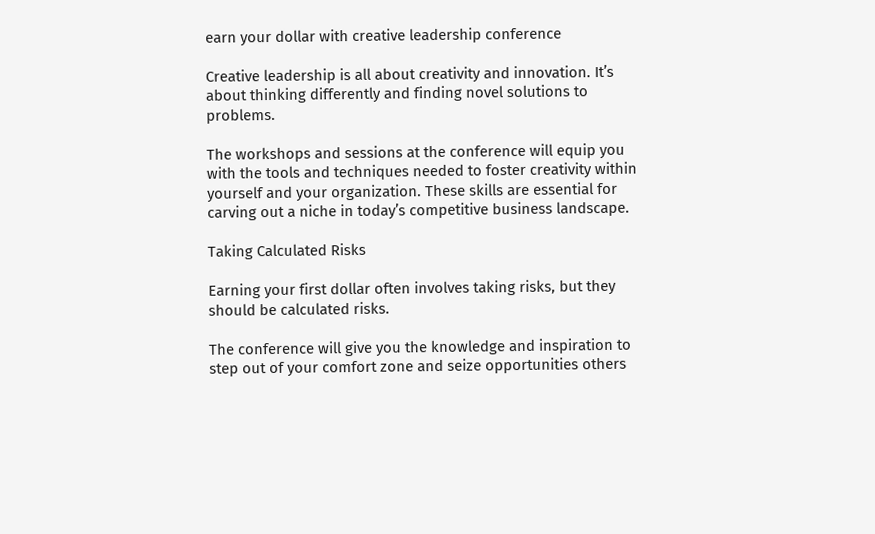earn your dollar with creative leadership conference

Creative leadership is all about creativity and innovation. It’s about thinking differently and finding novel solutions to problems.

The workshops and sessions at the conference will equip you with the tools and techniques needed to foster creativity within yourself and your organization. These skills are essential for carving out a niche in today’s competitive business landscape.

Taking Calculated Risks

Earning your first dollar often involves taking risks, but they should be calculated risks.

The conference will give you the knowledge and inspiration to step out of your comfort zone and seize opportunities others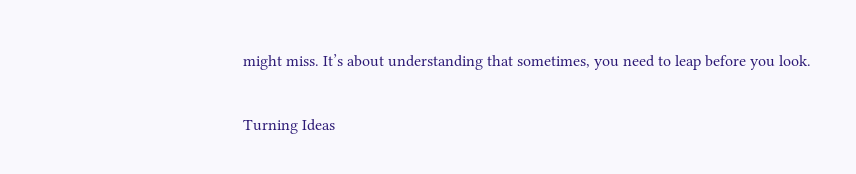might miss. It’s about understanding that sometimes, you need to leap before you look.

Turning Ideas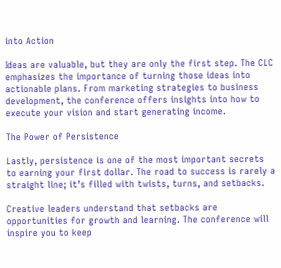into Action

Ideas are valuable, but they are only the first step. The CLC emphasizes the importance of turning those ideas into actionable plans. From marketing strategies to business development, the conference offers insights into how to execute your vision and start generating income.

The Power of Persistence

Lastly, persistence is one of the most important secrets to earning your first dollar. The road to success is rarely a straight line; it’s filled with twists, turns, and setbacks.

Creative leaders understand that setbacks are opportunities for growth and learning. The conference will inspire you to keep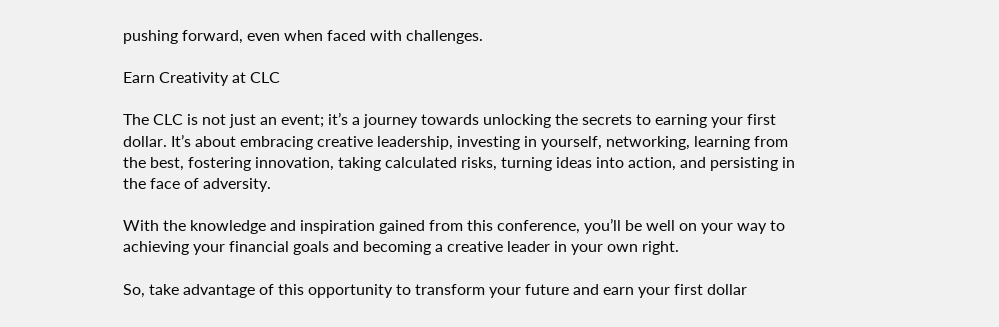pushing forward, even when faced with challenges.

Earn Creativity at CLC

The CLC is not just an event; it’s a journey towards unlocking the secrets to earning your first dollar. It’s about embracing creative leadership, investing in yourself, networking, learning from the best, fostering innovation, taking calculated risks, turning ideas into action, and persisting in the face of adversity.

With the knowledge and inspiration gained from this conference, you’ll be well on your way to achieving your financial goals and becoming a creative leader in your own right.

So, take advantage of this opportunity to transform your future and earn your first dollar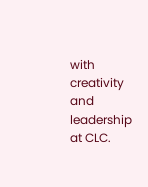with creativity and leadership at CLC.